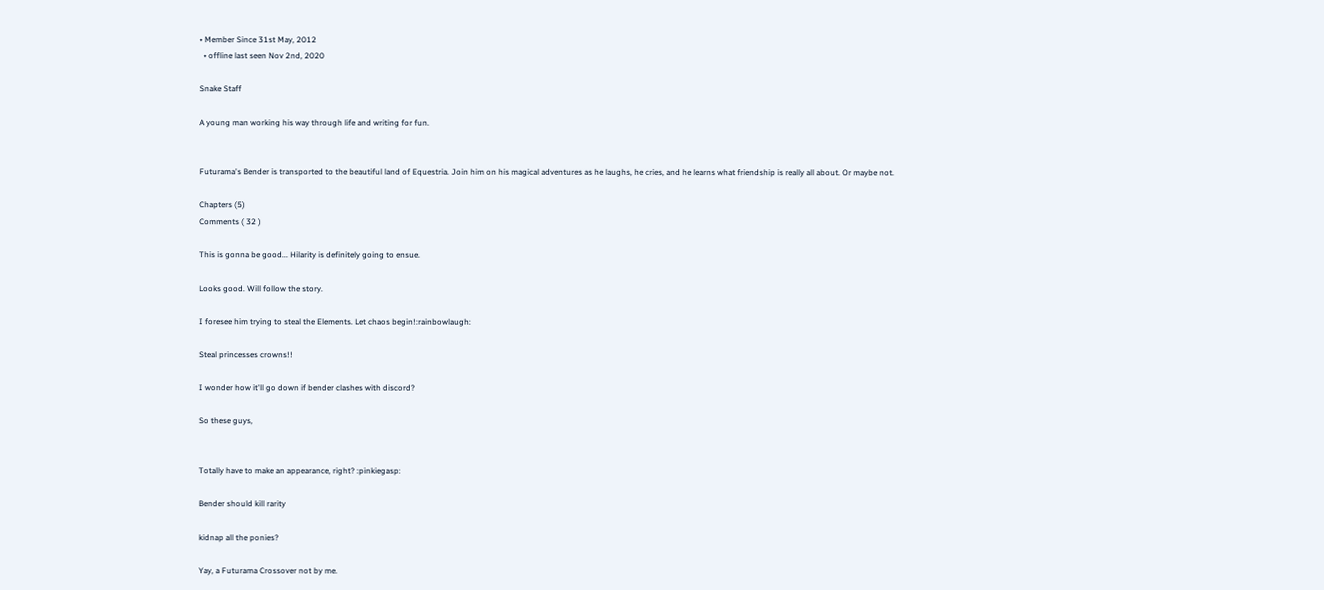• Member Since 31st May, 2012
  • offline last seen Nov 2nd, 2020

Snake Staff

A young man working his way through life and writing for fun.


Futurama's Bender is transported to the beautiful land of Equestria. Join him on his magical adventures as he laughs, he cries, and he learns what friendship is really all about. Or maybe not.

Chapters (5)
Comments ( 32 )

This is gonna be good... Hilarity is definitely going to ensue.

Looks good. Will follow the story.

I foresee him trying to steal the Elements. Let chaos begin!:rainbowlaugh:

Steal princesses crowns!!

I wonder how it'll go down if bender clashes with discord?

So these guys,


Totally have to make an appearance, right? :pinkiegasp:

Bender should kill rarity

kidnap all the ponies?

Yay, a Futurama Crossover not by me.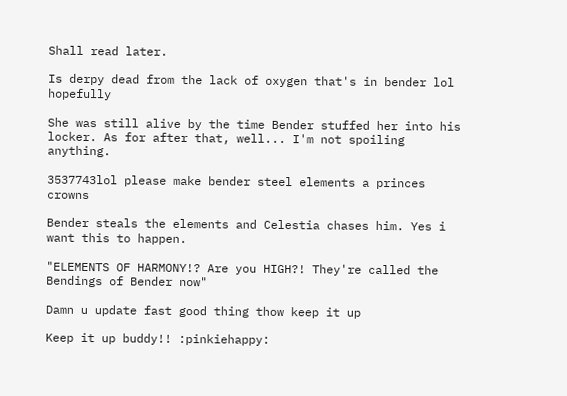Shall read later.

Is derpy dead from the lack of oxygen that's in bender lol hopefully

She was still alive by the time Bender stuffed her into his locker. As for after that, well... I'm not spoiling anything.

3537743lol please make bender steel elements a princes crowns

Bender steals the elements and Celestia chases him. Yes i want this to happen.

"ELEMENTS OF HARMONY!? Are you HIGH?! They're called the Bendings of Bender now"

Damn u update fast good thing thow keep it up

Keep it up buddy!! :pinkiehappy: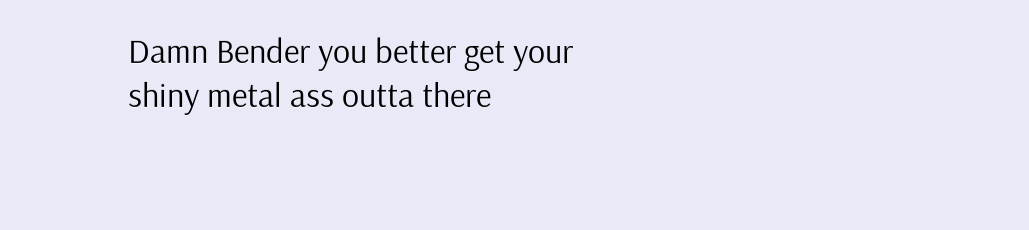Damn Bender you better get your shiny metal ass outta there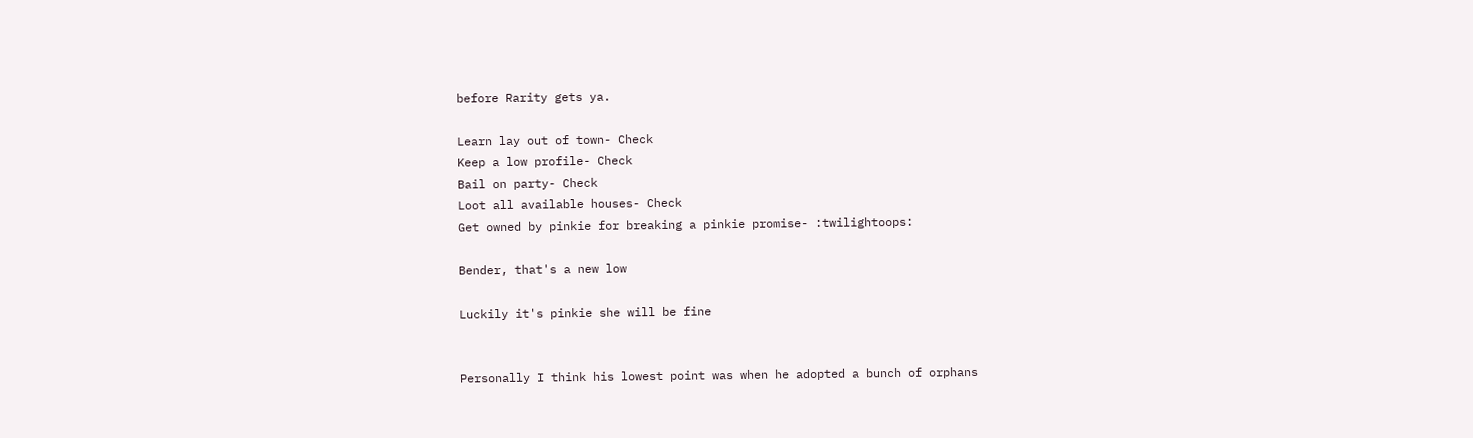before Rarity gets ya.

Learn lay out of town- Check
Keep a low profile- Check
Bail on party- Check
Loot all available houses- Check
Get owned by pinkie for breaking a pinkie promise- :twilightoops:

Bender, that's a new low

Luckily it's pinkie she will be fine


Personally I think his lowest point was when he adopted a bunch of orphans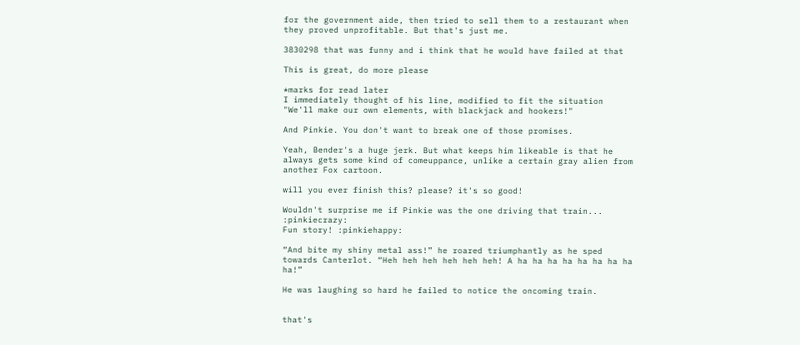for the government aide, then tried to sell them to a restaurant when they proved unprofitable. But that's just me.

3830298 that was funny and i think that he would have failed at that

This is great, do more please

*marks for read later
I immediately thought of his line, modified to fit the situation
"We'll make our own elements, with blackjack and hookers!"

And Pinkie. You don't want to break one of those promises.

Yeah, Bender's a huge jerk. But what keeps him likeable is that he always gets some kind of comeuppance, unlike a certain gray alien from another Fox cartoon.

will you ever finish this? please? it's so good!

Wouldn't surprise me if Pinkie was the one driving that train... :pinkiecrazy:
Fun story! :pinkiehappy:

“And bite my shiny metal ass!” he roared triumphantly as he sped towards Canterlot. “Heh heh heh heh heh heh! A ha ha ha ha ha ha ha ha ha!”

He was laughing so hard he failed to notice the oncoming train.


that's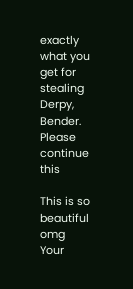exactly what you get for stealing Derpy, Bender. Please continue this

This is so beautiful omg
Your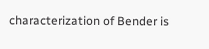characterization of Bender is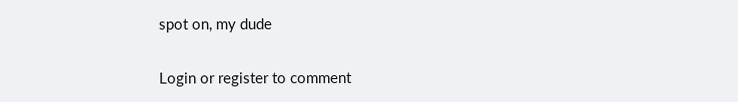spot on, my dude

Login or register to comment